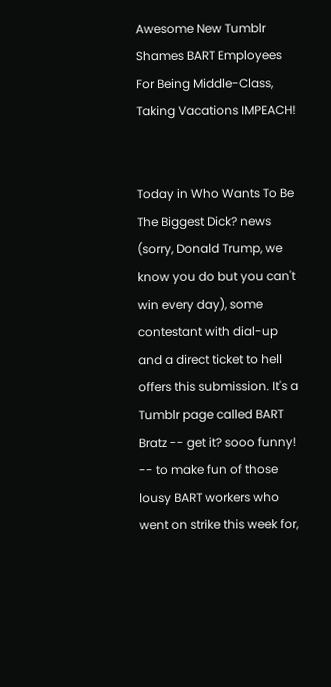Awesome New Tumblr Shames BART Employees For Being Middle-Class, Taking Vacations IMPEACH!


Today in Who Wants To Be The Biggest Dick? news (sorry, Donald Trump, we know you do but you can't win every day), some contestant with dial-up and a direct ticket to hell offers this submission. It's a Tumblr page called BART Bratz -- get it? sooo funny! -- to make fun of those lousy BART workers who went on strike this week for,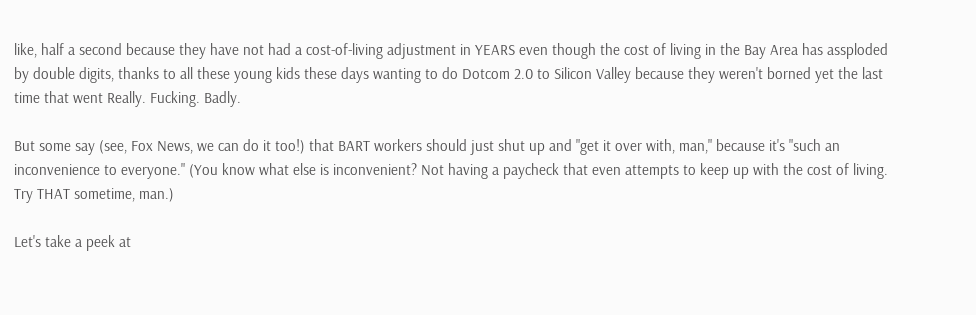like, half a second because they have not had a cost-of-living adjustment in YEARS even though the cost of living in the Bay Area has assploded by double digits, thanks to all these young kids these days wanting to do Dotcom 2.0 to Silicon Valley because they weren't borned yet the last time that went Really. Fucking. Badly.

But some say (see, Fox News, we can do it too!) that BART workers should just shut up and "get it over with, man," because it's "such an inconvenience to everyone." (You know what else is inconvenient? Not having a paycheck that even attempts to keep up with the cost of living. Try THAT sometime, man.)

Let's take a peek at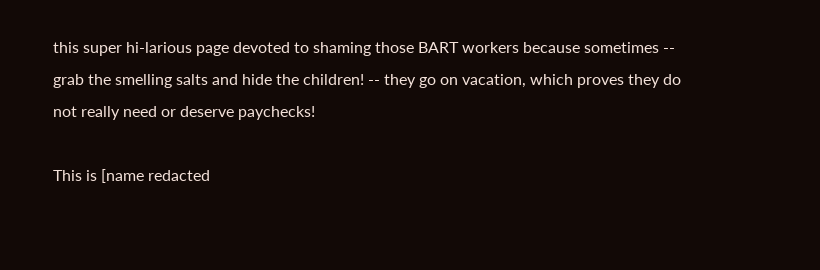this super hi-larious page devoted to shaming those BART workers because sometimes -- grab the smelling salts and hide the children! -- they go on vacation, which proves they do not really need or deserve paychecks!

This is [name redacted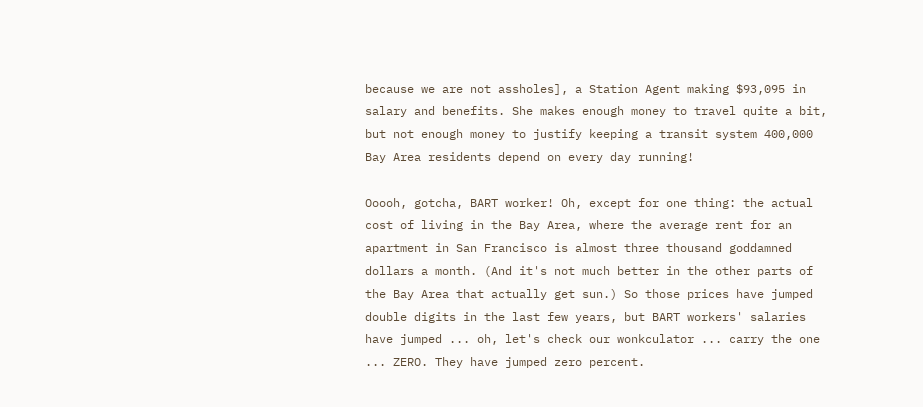because we are not assholes], a Station Agent making $93,095 in salary and benefits. She makes enough money to travel quite a bit, but not enough money to justify keeping a transit system 400,000 Bay Area residents depend on every day running!

Ooooh, gotcha, BART worker! Oh, except for one thing: the actual cost of living in the Bay Area, where the average rent for an apartment in San Francisco is almost three thousand goddamned dollars a month. (And it's not much better in the other parts of the Bay Area that actually get sun.) So those prices have jumped double digits in the last few years, but BART workers' salaries have jumped ... oh, let's check our wonkculator ... carry the one ... ZERO. They have jumped zero percent.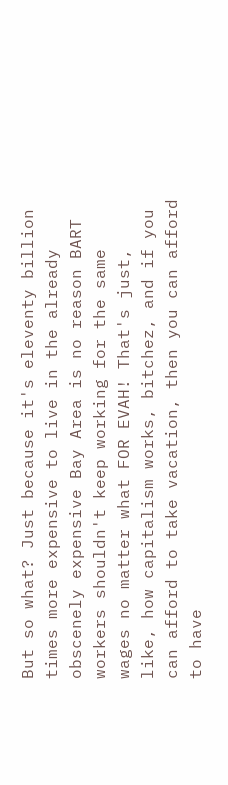But so what? Just because it's eleventy billion times more expensive to live in the already obscenely expensive Bay Area is no reason BART workers shouldn't keep working for the same wages no matter what FOR EVAH! That's just, like, how capitalism works, bitchez, and if you can afford to take vacation, then you can afford to have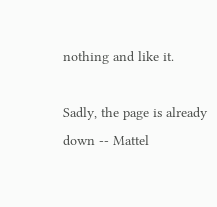nothing and like it.

Sadly, the page is already down -- Mattel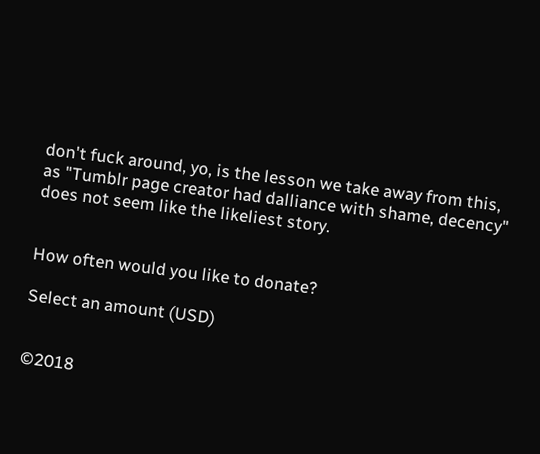don't fuck around, yo, is the lesson we take away from this, as "Tumblr page creator had dalliance with shame, decency" does not seem like the likeliest story.


How often would you like to donate?

Select an amount (USD)


©2018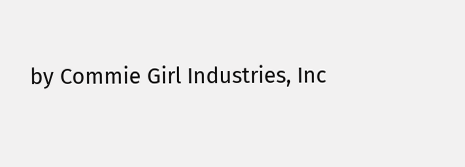by Commie Girl Industries, Inc